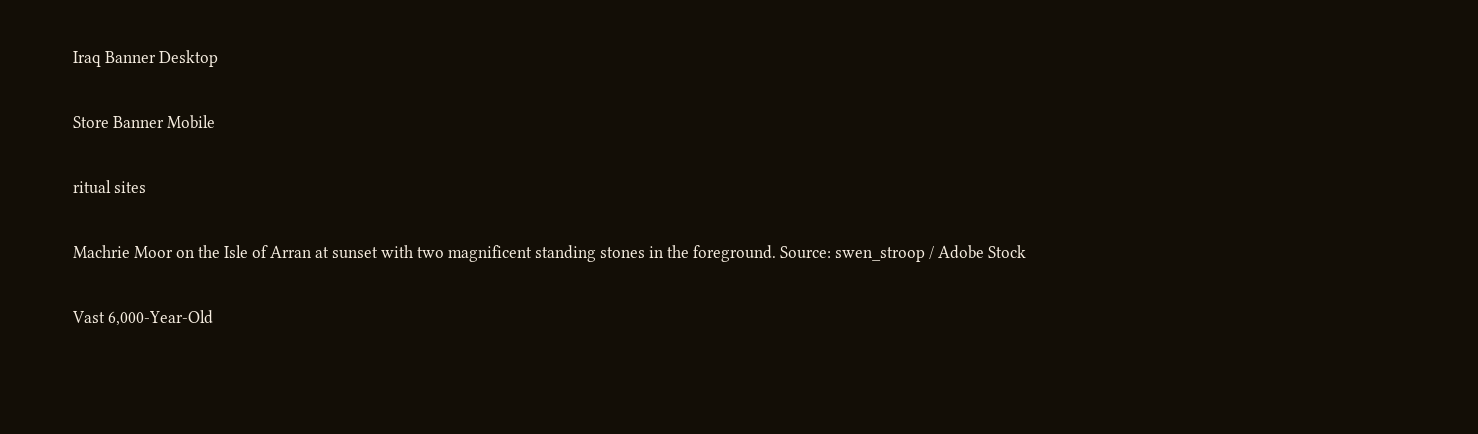Iraq Banner Desktop

Store Banner Mobile

ritual sites

Machrie Moor on the Isle of Arran at sunset with two magnificent standing stones in the foreground. Source: swen_stroop / Adobe Stock

Vast 6,000-Year-Old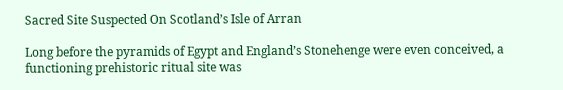Sacred Site Suspected On Scotland’s Isle of Arran

Long before the pyramids of Egypt and England’s Stonehenge were even conceived, a functioning prehistoric ritual site was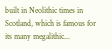built in Neolithic times in Scotland, which is famous for its many megalithic...